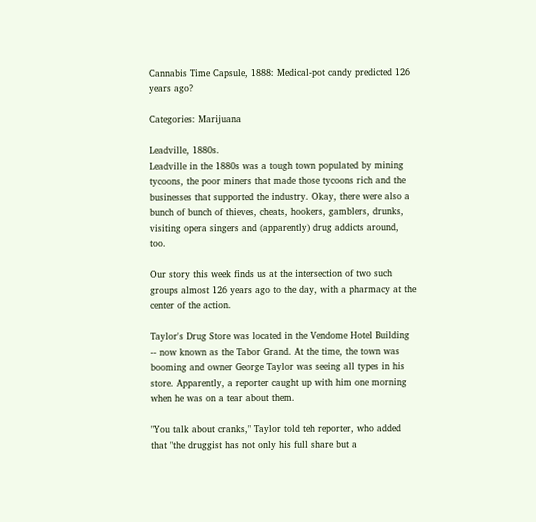Cannabis Time Capsule, 1888: Medical-pot candy predicted 126 years ago?

Categories: Marijuana

Leadville, 1880s.
Leadville in the 1880s was a tough town populated by mining tycoons, the poor miners that made those tycoons rich and the businesses that supported the industry. Okay, there were also a bunch of bunch of thieves, cheats, hookers, gamblers, drunks, visiting opera singers and (apparently) drug addicts around, too.

Our story this week finds us at the intersection of two such groups almost 126 years ago to the day, with a pharmacy at the center of the action.

Taylor's Drug Store was located in the Vendome Hotel Building -- now known as the Tabor Grand. At the time, the town was booming and owner George Taylor was seeing all types in his store. Apparently, a reporter caught up with him one morning when he was on a tear about them.

"You talk about cranks," Taylor told teh reporter, who added that "the druggist has not only his full share but a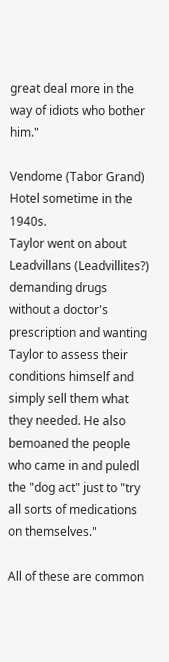great deal more in the way of idiots who bother him."

Vendome (Tabor Grand) Hotel sometime in the 1940s.
Taylor went on about Leadvillans (Leadvillites?) demanding drugs without a doctor's prescription and wanting Taylor to assess their conditions himself and simply sell them what they needed. He also bemoaned the people who came in and puledl the "dog act" just to "try all sorts of medications on themselves."

All of these are common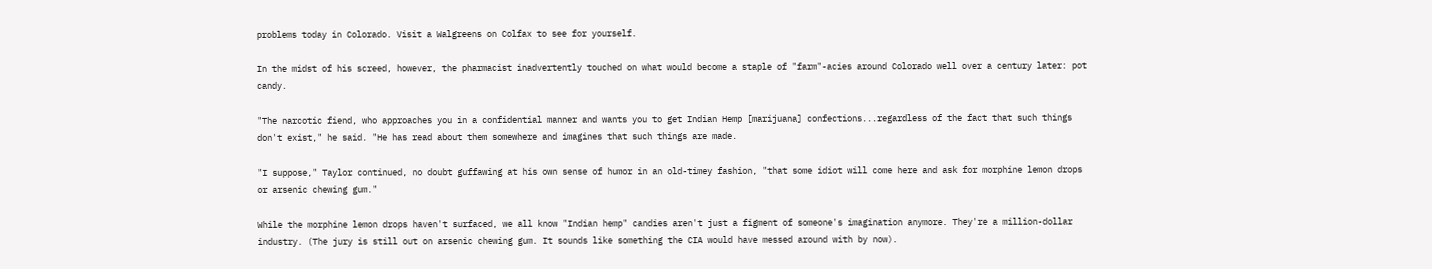problems today in Colorado. Visit a Walgreens on Colfax to see for yourself.

In the midst of his screed, however, the pharmacist inadvertently touched on what would become a staple of "farm"-acies around Colorado well over a century later: pot candy.

"The narcotic fiend, who approaches you in a confidential manner and wants you to get Indian Hemp [marijuana] confections...regardless of the fact that such things don't exist," he said. "He has read about them somewhere and imagines that such things are made.

"I suppose," Taylor continued, no doubt guffawing at his own sense of humor in an old-timey fashion, "that some idiot will come here and ask for morphine lemon drops or arsenic chewing gum."

While the morphine lemon drops haven't surfaced, we all know "Indian hemp" candies aren't just a figment of someone's imagination anymore. They're a million-dollar industry. (The jury is still out on arsenic chewing gum. It sounds like something the CIA would have messed around with by now).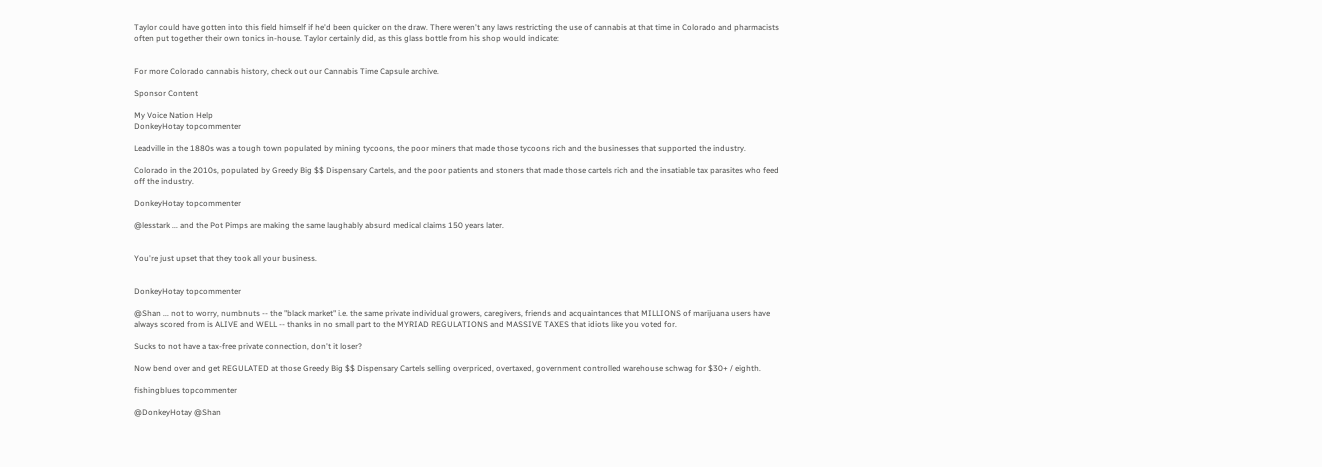Taylor could have gotten into this field himself if he'd been quicker on the draw. There weren't any laws restricting the use of cannabis at that time in Colorado and pharmacists often put together their own tonics in-house. Taylor certainly did, as this glass bottle from his shop would indicate:


For more Colorado cannabis history, check out our Cannabis Time Capsule archive.

Sponsor Content

My Voice Nation Help
DonkeyHotay topcommenter

Leadville in the 1880s was a tough town populated by mining tycoons, the poor miners that made those tycoons rich and the businesses that supported the industry.

Colorado in the 2010s, populated by Greedy Big $$ Dispensary Cartels, and the poor patients and stoners that made those cartels rich and the insatiable tax parasites who feed off the industry.

DonkeyHotay topcommenter

@lesstark ... and the Pot Pimps are making the same laughably absurd medical claims 150 years later.


You're just upset that they took all your business.


DonkeyHotay topcommenter

@Shan ... not to worry, numbnuts -- the "black market" i.e. the same private individual growers, caregivers, friends and acquaintances that MILLIONS of marijuana users have always scored from is ALIVE and WELL -- thanks in no small part to the MYRIAD REGULATIONS and MASSIVE TAXES that idiots like you voted for.

Sucks to not have a tax-free private connection, don't it loser?

Now bend over and get REGULATED at those Greedy Big $$ Dispensary Cartels selling overpriced, overtaxed, government controlled warehouse schwag for $30+ / eighth.

fishingblues topcommenter

@DonkeyHotay @Shan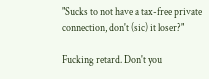"Sucks to not have a tax-free private connection, don't (sic) it loser?"

Fucking retard. Don't you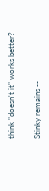think "doesn't it" works better?

Stinky remains --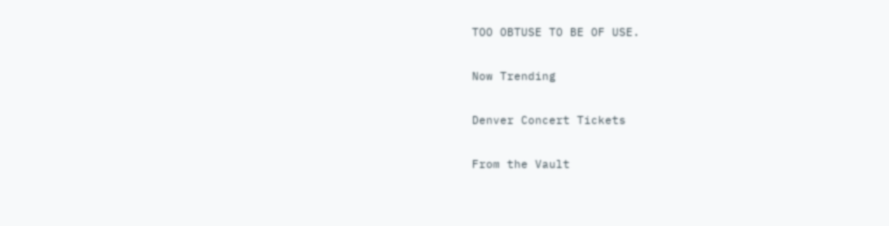TOO OBTUSE TO BE OF USE.

Now Trending

Denver Concert Tickets

From the Vault